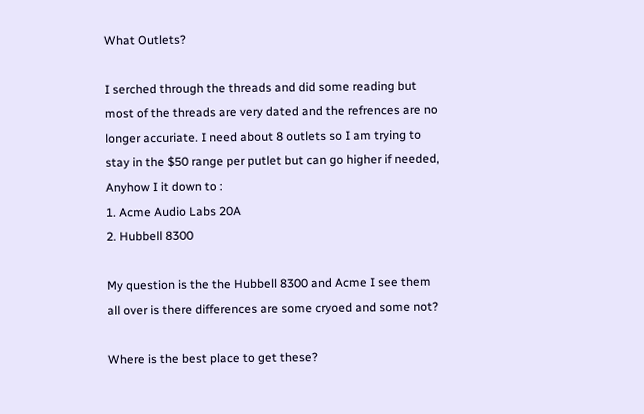What Outlets?

I serched through the threads and did some reading but most of the threads are very dated and the refrences are no longer accuriate. I need about 8 outlets so I am trying to stay in the $50 range per putlet but can go higher if needed, Anyhow I it down to :
1. Acme Audio Labs 20A
2. Hubbell 8300

My question is the the Hubbell 8300 and Acme I see them all over is there differences are some cryoed and some not?

Where is the best place to get these?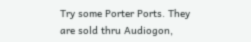Try some Porter Ports. They are sold thru Audiogon,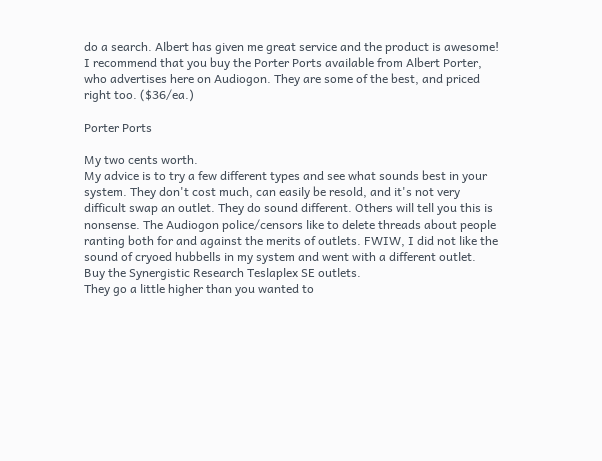do a search. Albert has given me great service and the product is awesome!
I recommend that you buy the Porter Ports available from Albert Porter, who advertises here on Audiogon. They are some of the best, and priced right too. ($36/ea.)

Porter Ports

My two cents worth.
My advice is to try a few different types and see what sounds best in your system. They don't cost much, can easily be resold, and it's not very difficult swap an outlet. They do sound different. Others will tell you this is nonsense. The Audiogon police/censors like to delete threads about people ranting both for and against the merits of outlets. FWIW, I did not like the sound of cryoed hubbells in my system and went with a different outlet.
Buy the Synergistic Research Teslaplex SE outlets.
They go a little higher than you wanted to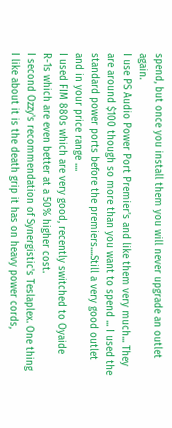spend, but once you install them you will never upgrade an outlet again.
I use PS Audio Power Port Premier's and like them very much... They are around $100 though so more than you want to spend ... I used the standard power ports before the premiers....Still a very good outlet and in your price range ....
I used FIM 880s which are very good, recently switched to Oyaide R-1s which are even better at a 50% higher cost.
I second Ozzy's recommendation of Synergistic's Teslaplex. One thing I like about it is the death grip it has on heavy power cords,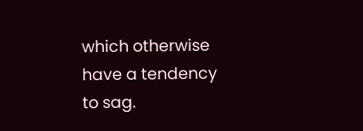which otherwise have a tendency to sag.